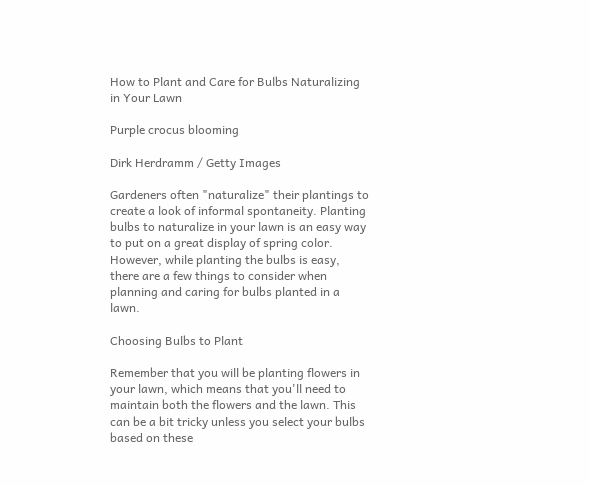How to Plant and Care for Bulbs Naturalizing in Your Lawn

Purple crocus blooming

Dirk Herdramm / Getty Images

Gardeners often "naturalize" their plantings to create a look of informal spontaneity. Planting bulbs to naturalize in your lawn is an easy way to put on a great display of spring color. However, while planting the bulbs is easy, there are a few things to consider when planning and caring for bulbs planted in a lawn.

Choosing Bulbs to Plant

Remember that you will be planting flowers in your lawn, which means that you'll need to maintain both the flowers and the lawn. This can be a bit tricky unless you select your bulbs based on these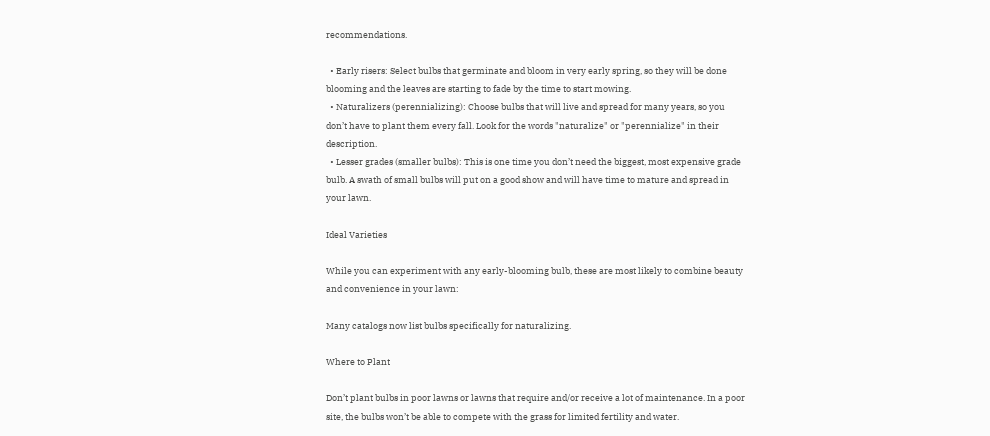recommendations.

  • Early risers: Select bulbs that germinate and bloom in very early spring, so they will be done blooming and the leaves are starting to fade by the time to start mowing.
  • Naturalizers (perennializing): Choose bulbs that will live and spread for many years, so you don’t have to plant them every fall. Look for the words "naturalize" or "perennialize" in their description.
  • Lesser grades (smaller bulbs): This is one time you don’t need the biggest, most expensive grade bulb. A swath of small bulbs will put on a good show and will have time to mature and spread in your lawn.

Ideal Varieties

While you can experiment with any early-blooming bulb, these are most likely to combine beauty and convenience in your lawn:

Many catalogs now list bulbs specifically for naturalizing.

Where to Plant

Don’t plant bulbs in poor lawns or lawns that require and/or receive a lot of maintenance. In a poor site, the bulbs won’t be able to compete with the grass for limited fertility and water.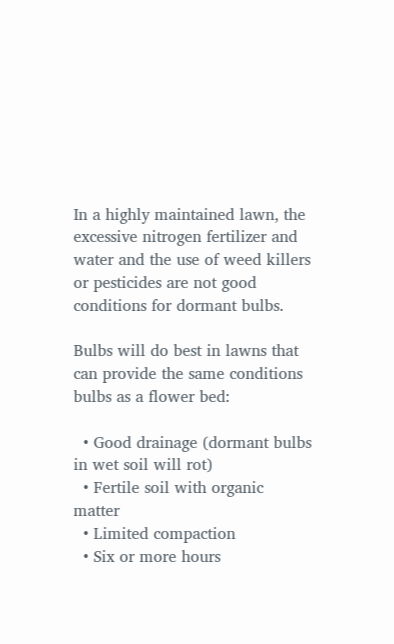In a highly maintained lawn, the excessive nitrogen fertilizer and water and the use of weed killers or pesticides are not good conditions for dormant bulbs.

Bulbs will do best in lawns that can provide the same conditions bulbs as a flower bed:

  • Good drainage (dormant bulbs in wet soil will rot)
  • Fertile soil with organic matter
  • Limited compaction
  • Six or more hours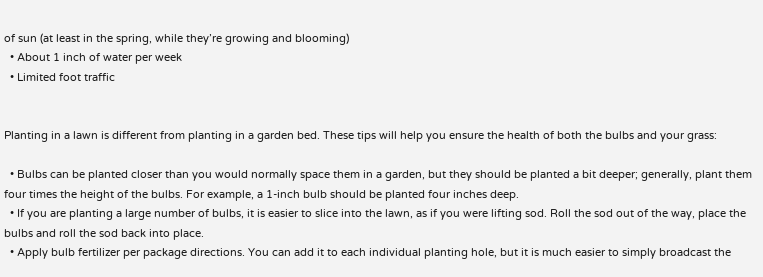of sun (at least in the spring, while they’re growing and blooming)
  • About 1 inch of water per week
  • Limited foot traffic


Planting in a lawn is different from planting in a garden bed. These tips will help you ensure the health of both the bulbs and your grass:

  • Bulbs can be planted closer than you would normally space them in a garden, but they should be planted a bit deeper; generally, plant them four times the height of the bulbs. For example, a 1-inch bulb should be planted four inches deep.
  • If you are planting a large number of bulbs, it is easier to slice into the lawn, as if you were lifting sod. Roll the sod out of the way, place the bulbs and roll the sod back into place.
  • Apply bulb fertilizer per package directions. You can add it to each individual planting hole, but it is much easier to simply broadcast the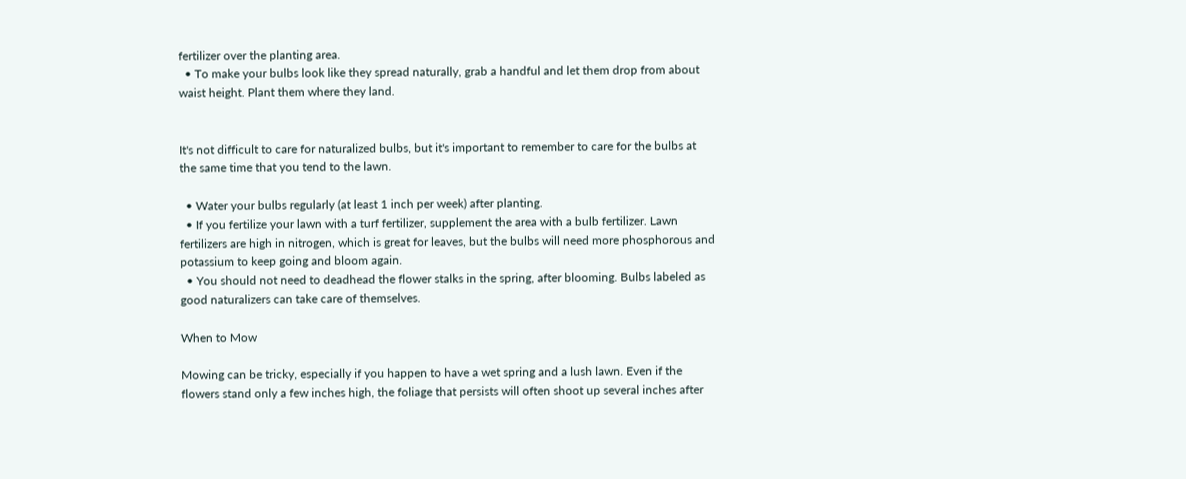fertilizer over the planting area.
  • To make your bulbs look like they spread naturally, grab a handful and let them drop from about waist height. Plant them where they land.


It's not difficult to care for naturalized bulbs, but it's important to remember to care for the bulbs at the same time that you tend to the lawn.

  • Water your bulbs regularly (at least 1 inch per week) after planting.
  • If you fertilize your lawn with a turf fertilizer, supplement the area with a bulb fertilizer. Lawn fertilizers are high in nitrogen, which is great for leaves, but the bulbs will need more phosphorous and potassium to keep going and bloom again.
  • You should not need to deadhead the flower stalks in the spring, after blooming. Bulbs labeled as good naturalizers can take care of themselves.

When to Mow

Mowing can be tricky, especially if you happen to have a wet spring and a lush lawn. Even if the flowers stand only a few inches high, the foliage that persists will often shoot up several inches after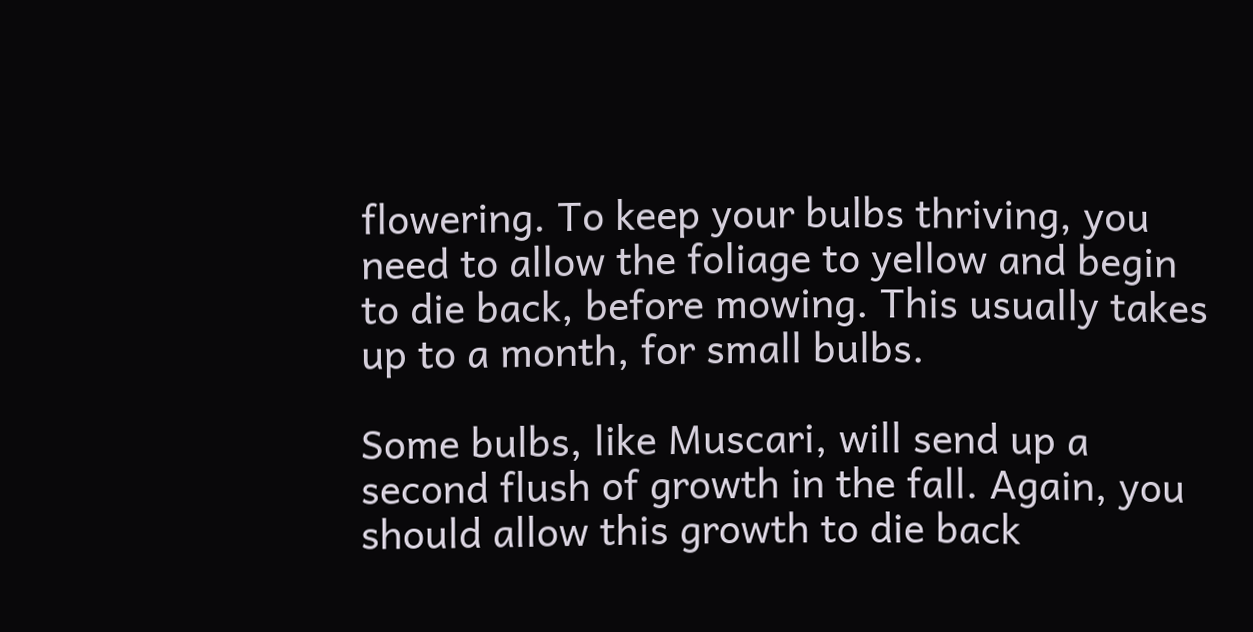flowering. To keep your bulbs thriving, you need to allow the foliage to yellow and begin to die back, before mowing. This usually takes up to a month, for small bulbs.

Some bulbs, like Muscari, will send up a second flush of growth in the fall. Again, you should allow this growth to die back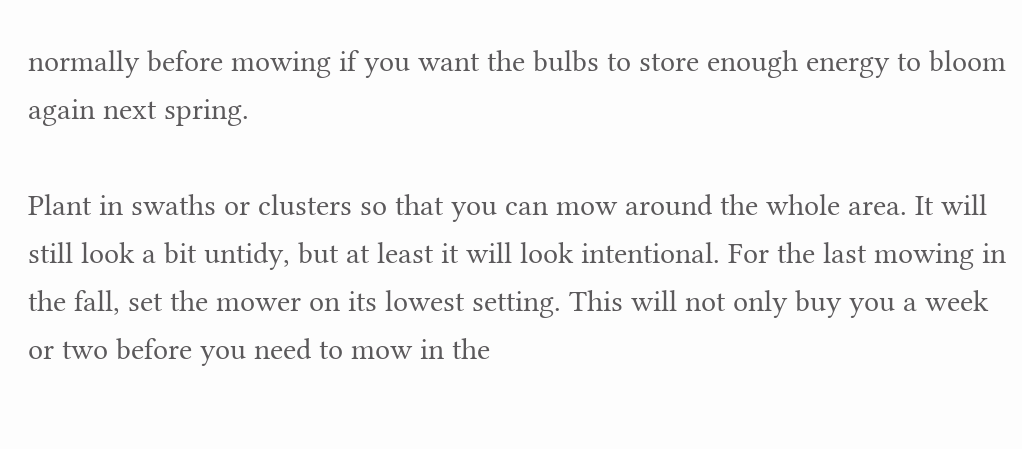normally before mowing if you want the bulbs to store enough energy to bloom again next spring.

Plant in swaths or clusters so that you can mow around the whole area. It will still look a bit untidy, but at least it will look intentional. For the last mowing in the fall, set the mower on its lowest setting. This will not only buy you a week or two before you need to mow in the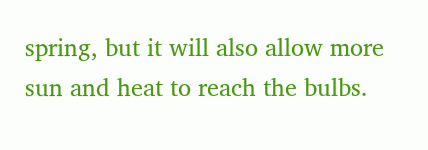spring, but it will also allow more sun and heat to reach the bulbs.